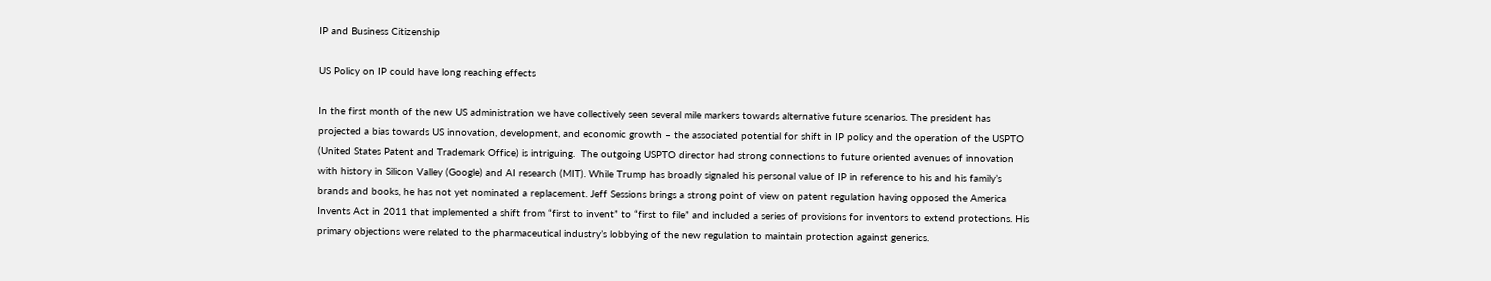IP and Business Citizenship

US Policy on IP could have long reaching effects

In the first month of the new US administration we have collectively seen several mile markers towards alternative future scenarios. The president has projected a bias towards US innovation, development, and economic growth – the associated potential for shift in IP policy and the operation of the USPTO (United States Patent and Trademark Office) is intriguing.  The outgoing USPTO director had strong connections to future oriented avenues of innovation with history in Silicon Valley (Google) and AI research (MIT). While Trump has broadly signaled his personal value of IP in reference to his and his family’s brands and books, he has not yet nominated a replacement. Jeff Sessions brings a strong point of view on patent regulation having opposed the America Invents Act in 2011 that implemented a shift from “first to invent” to “first to file” and included a series of provisions for inventors to extend protections. His primary objections were related to the pharmaceutical industry’s lobbying of the new regulation to maintain protection against generics.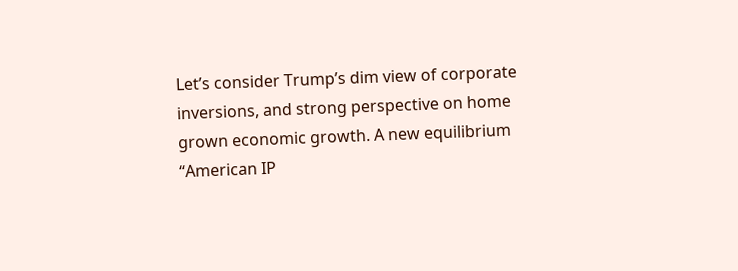Let’s consider Trump’s dim view of corporate inversions, and strong perspective on home grown economic growth. A new equilibrium “American IP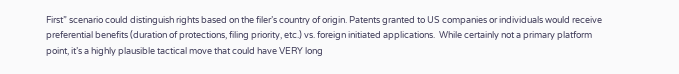First” scenario could distinguish rights based on the filer’s country of origin. Patents granted to US companies or individuals would receive preferential benefits (duration of protections, filing priority, etc.) vs. foreign initiated applications.  While certainly not a primary platform point, it’s a highly plausible tactical move that could have VERY long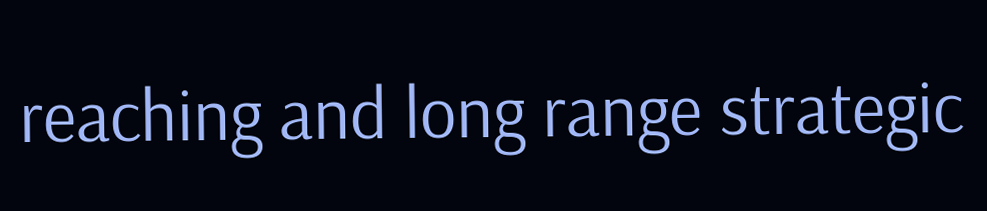reaching and long range strategic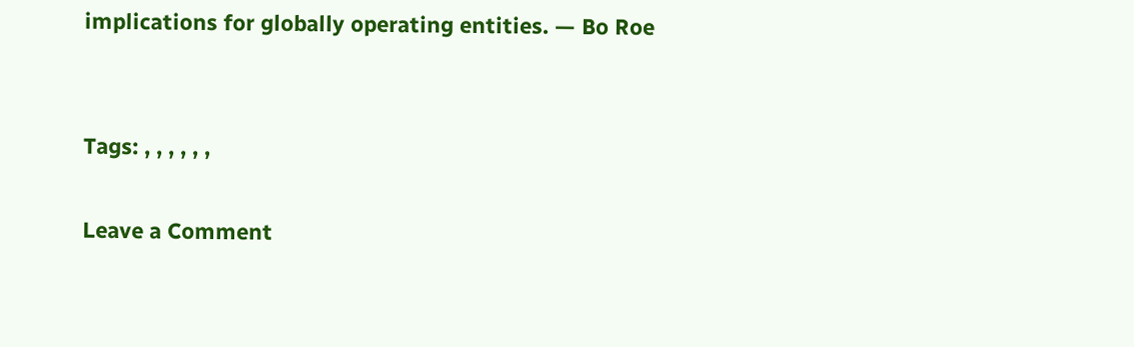implications for globally operating entities. — Bo Roe


Tags: , , , , , ,

Leave a Comment